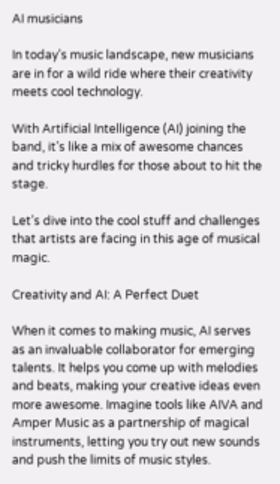AI musicians

In today’s music landscape, new musicians are in for a wild ride where their creativity meets cool technology.

With Artificial Intelligence (AI) joining the band, it’s like a mix of awesome chances and tricky hurdles for those about to hit the stage.

Let’s dive into the cool stuff and challenges that artists are facing in this age of musical magic.

Creativity and AI: A Perfect Duet

When it comes to making music, AI serves as an invaluable collaborator for emerging talents. It helps you come up with melodies and beats, making your creative ideas even more awesome. Imagine tools like AIVA and Amper Music as a partnership of magical instruments, letting you try out new sounds and push the limits of music styles.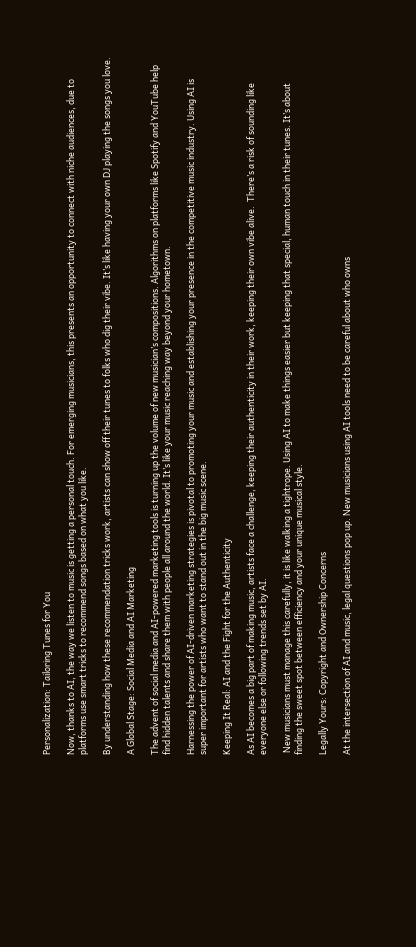Personalization: Tailoring Tunes for You

Now, thanks to AI, the way we listen to music is getting a personal touch. For emerging musicians, this presents an opportunity to connect with niche audiences, due to platforms use smart tricks to recommend songs based on what you like.

By understanding how these recommendation tricks work, artists can show off their tunes to folks who dig their vibe. It’s like having your own DJ playing the songs you love.

A Global Stage: Social Media and AI Marketing

The advent of social media and AI-powered marketing tools is turning up the volume of new musician’s compositions. Algorithms on platforms like Spotify and YouTube help find hidden talents and share them with people all around the world. It’s like your music reaching way beyond your hometown.

Harnessing the power of AI-driven marketing strategies is pivotal to promoting your music and establishing your presence in the competitive music industry. Using AI is super important for artists who want to stand out in the big music scene.

Keeping It Real: AI and the Fight for the Authenticity

As AI becomes a big part of making music, artists face a challenge, keeping their authenticity in their work, keeping their own vibe alive.  There’s a risk of sounding like everyone else or following trends set by AI.

 New musicians must manage this carefully, it is like walking a tightrope. Using AI to make things easier but keeping that special, human touch in their tunes. It’s about finding the sweet spot between efficiency and your unique musical style.

Legally Yours: Copyright and Ownership Concerns

At the intersection of AI and music, legal questions pop up. New musicians using AI tools need to be careful about who owns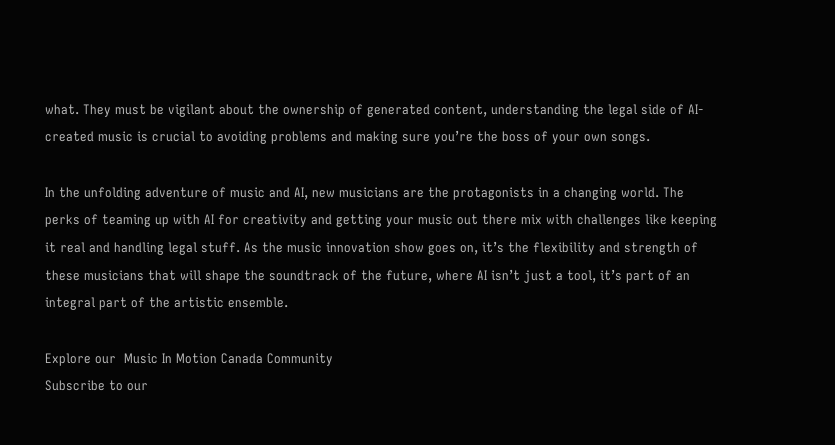what. They must be vigilant about the ownership of generated content, understanding the legal side of AI-created music is crucial to avoiding problems and making sure you’re the boss of your own songs.

In the unfolding adventure of music and AI, new musicians are the protagonists in a changing world. The perks of teaming up with AI for creativity and getting your music out there mix with challenges like keeping it real and handling legal stuff. As the music innovation show goes on, it’s the flexibility and strength of these musicians that will shape the soundtrack of the future, where AI isn’t just a tool, it’s part of an integral part of the artistic ensemble.

Explore our  Music In Motion Canada Community
Subscribe to our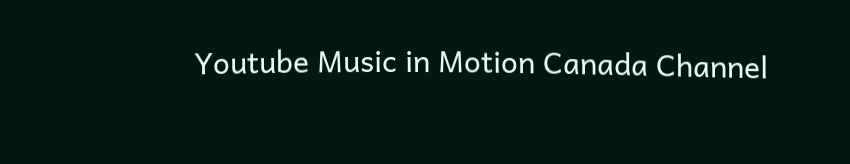Youtube Music in Motion Canada Channel